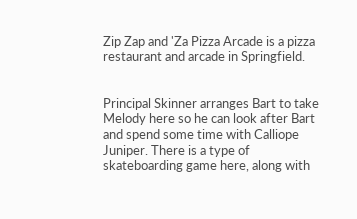Zip Zap and 'Za Pizza Arcade is a pizza restaurant and arcade in Springfield.


Principal Skinner arranges Bart to take Melody here so he can look after Bart and spend some time with Calliope Juniper. There is a type of skateboarding game here, along with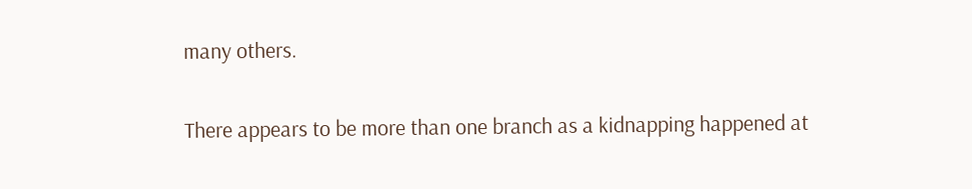many others.

There appears to be more than one branch as a kidnapping happened at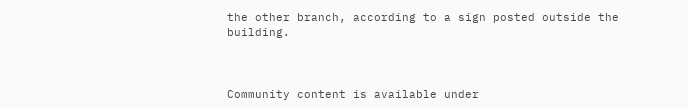the other branch, according to a sign posted outside the building.



Community content is available under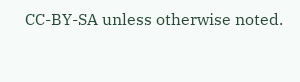CC-BY-SA unless otherwise noted.